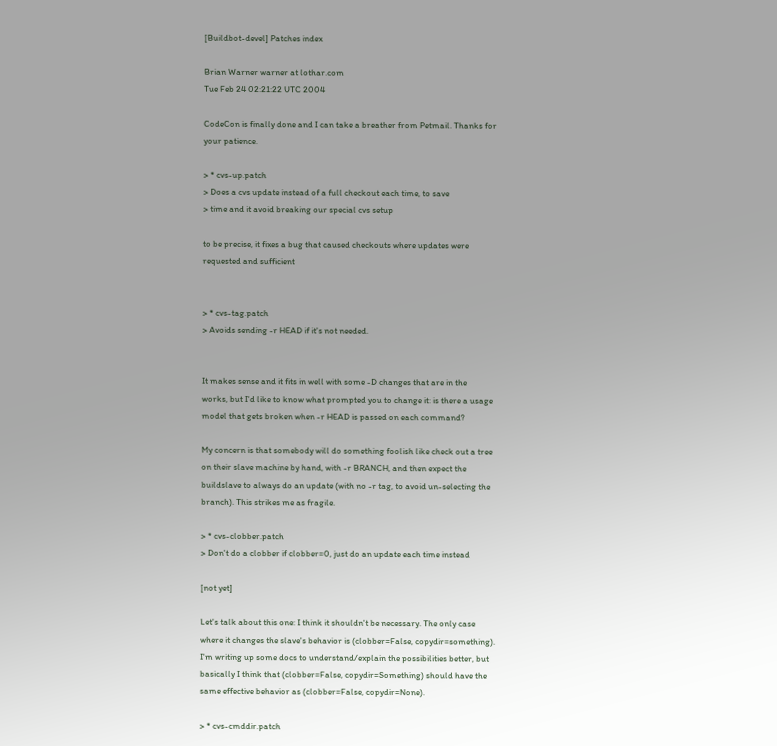[Buildbot-devel] Patches index

Brian Warner warner at lothar.com
Tue Feb 24 02:21:22 UTC 2004

CodeCon is finally done and I can take a breather from Petmail. Thanks for
your patience.

> * cvs-up.patch
> Does a cvs update instead of a full checkout each time, to save
> time and it avoid breaking our special cvs setup

to be precise, it fixes a bug that caused checkouts where updates were
requested and sufficient


> * cvs-tag.patch
> Avoids sending -r HEAD if it's not needed.


It makes sense and it fits in well with some -D changes that are in the
works, but I'd like to know what prompted you to change it: is there a usage
model that gets broken when -r HEAD is passed on each command?

My concern is that somebody will do something foolish like check out a tree
on their slave machine by hand, with -r BRANCH, and then expect the
buildslave to always do an update (with no -r tag, to avoid un-selecting the
branch). This strikes me as fragile.

> * cvs-clobber.patch
> Don't do a clobber if clobber=0, just do an update each time instead

[not yet]

Let's talk about this one: I think it shouldn't be necessary. The only case
where it changes the slave's behavior is (clobber=False, copydir=something).
I'm writing up some docs to understand/explain the possibilities better, but
basically I think that (clobber=False, copydir=Something) should have the
same effective behavior as (clobber=False, copydir=None).

> * cvs-cmddir.patch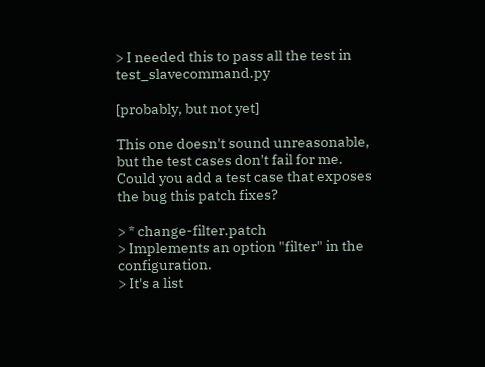> I needed this to pass all the test in test_slavecommand.py

[probably, but not yet]

This one doesn't sound unreasonable, but the test cases don't fail for me.
Could you add a test case that exposes the bug this patch fixes?

> * change-filter.patch
> Implements an option "filter" in the configuration.
> It's a list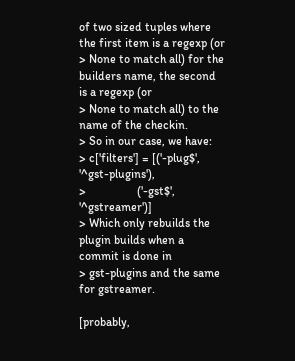of two sized tuples where the first item is a regexp (or
> None to match all) for the builders name, the second is a regexp (or
> None to match all) to the name of the checkin.
> So in our case, we have:
> c['filters'] = [('-plug$', '^gst-plugins'),
>                 ('-gst$', '^gstreamer')]
> Which only rebuilds the plugin builds when a commit is done in
> gst-plugins and the same for gstreamer.

[probably,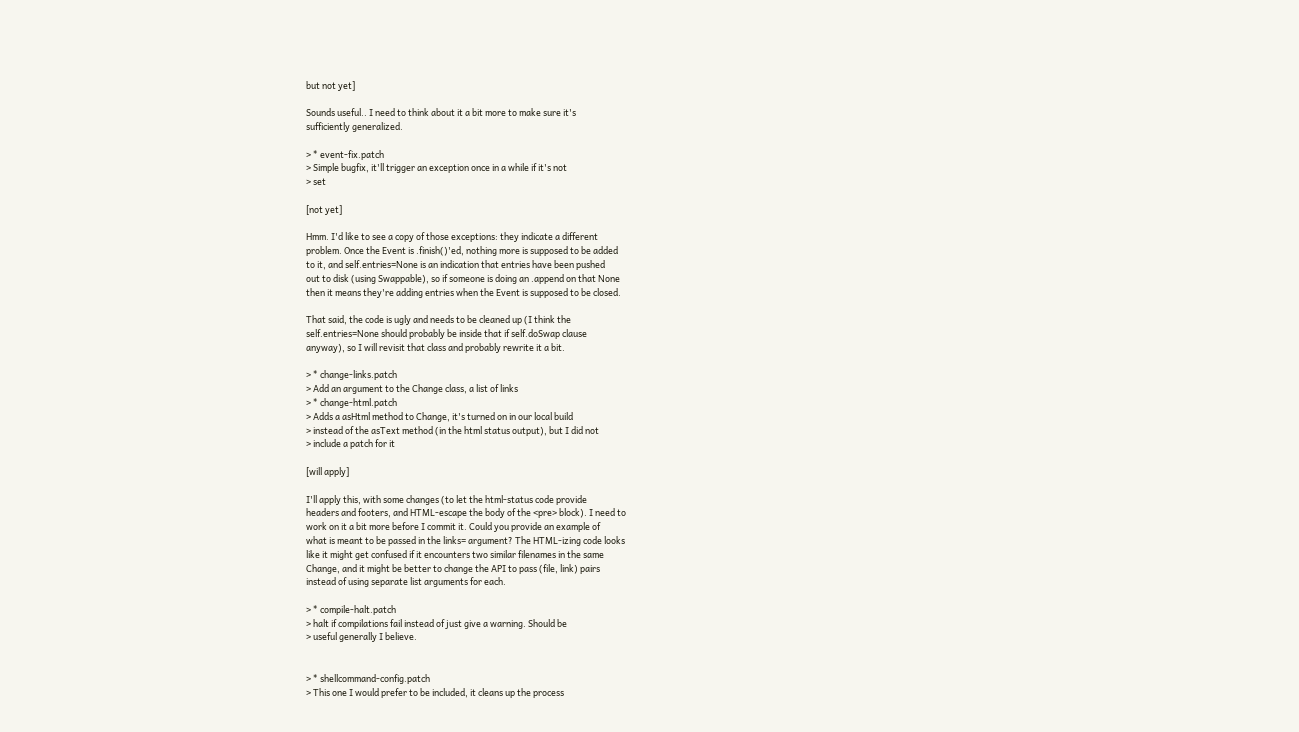but not yet]

Sounds useful.. I need to think about it a bit more to make sure it's
sufficiently generalized.

> * event-fix.patch
> Simple bugfix, it'll trigger an exception once in a while if it's not
> set

[not yet]

Hmm. I'd like to see a copy of those exceptions: they indicate a different
problem. Once the Event is .finish()'ed, nothing more is supposed to be added
to it, and self.entries=None is an indication that entries have been pushed
out to disk (using Swappable), so if someone is doing an .append on that None
then it means they're adding entries when the Event is supposed to be closed.

That said, the code is ugly and needs to be cleaned up (I think the
self.entries=None should probably be inside that if self.doSwap clause
anyway), so I will revisit that class and probably rewrite it a bit.

> * change-links.patch
> Add an argument to the Change class, a list of links
> * change-html.patch
> Adds a asHtml method to Change, it's turned on in our local build
> instead of the asText method (in the html status output), but I did not
> include a patch for it

[will apply]

I'll apply this, with some changes (to let the html-status code provide
headers and footers, and HTML-escape the body of the <pre> block). I need to
work on it a bit more before I commit it. Could you provide an example of
what is meant to be passed in the links= argument? The HTML-izing code looks
like it might get confused if it encounters two similar filenames in the same
Change, and it might be better to change the API to pass (file, link) pairs
instead of using separate list arguments for each.

> * compile-halt.patch
> halt if compilations fail instead of just give a warning. Should be
> useful generally I believe.


> * shellcommand-config.patch
> This one I would prefer to be included, it cleans up the process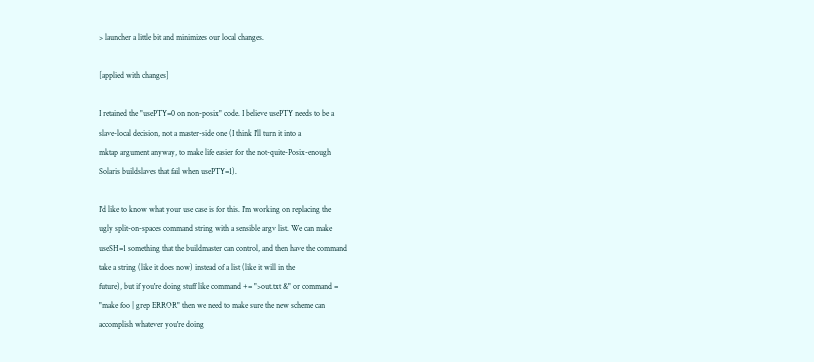> launcher a little bit and minimizes our local changes.

[applied with changes]

I retained the "usePTY=0 on non-posix" code. I believe usePTY needs to be a
slave-local decision, not a master-side one (I think I'll turn it into a
mktap argument anyway, to make life easier for the not-quite-Posix-enough
Solaris buildslaves that fail when usePTY=1).

I'd like to know what your use case is for this. I'm working on replacing the
ugly split-on-spaces command string with a sensible argv list. We can make
useSH=1 something that the buildmaster can control, and then have the command
take a string (like it does now) instead of a list (like it will in the
future), but if you're doing stuff like command += ">out.txt &" or command =
"make foo | grep ERROR" then we need to make sure the new scheme can
accomplish whatever you're doing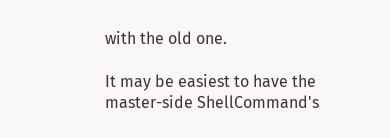with the old one.

It may be easiest to have the master-side ShellCommand's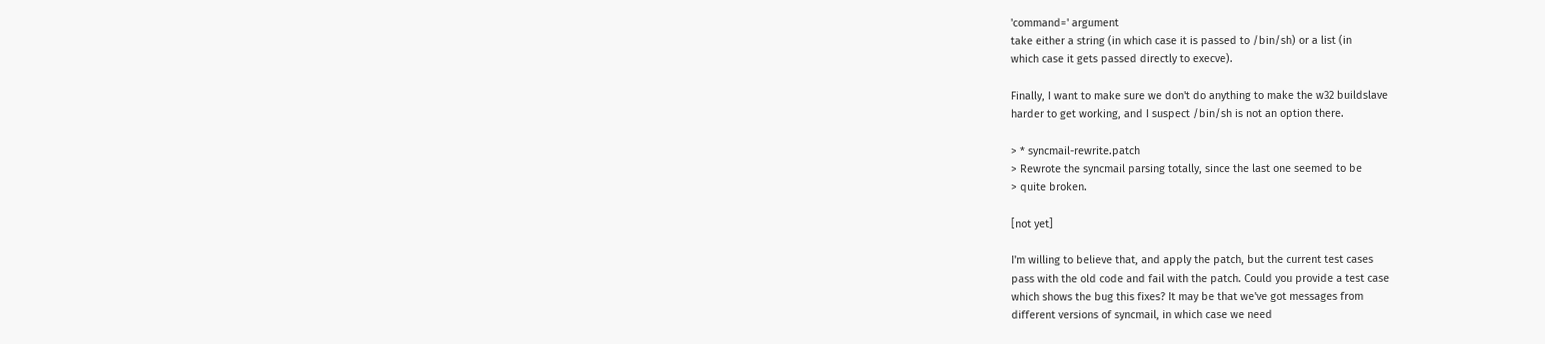'command=' argument
take either a string (in which case it is passed to /bin/sh) or a list (in
which case it gets passed directly to execve).

Finally, I want to make sure we don't do anything to make the w32 buildslave
harder to get working, and I suspect /bin/sh is not an option there.

> * syncmail-rewrite.patch
> Rewrote the syncmail parsing totally, since the last one seemed to be
> quite broken.

[not yet]

I'm willing to believe that, and apply the patch, but the current test cases
pass with the old code and fail with the patch. Could you provide a test case
which shows the bug this fixes? It may be that we've got messages from
different versions of syncmail, in which case we need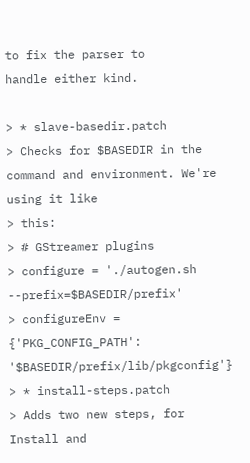to fix the parser to
handle either kind.

> * slave-basedir.patch
> Checks for $BASEDIR in the command and environment. We're using it like
> this:
> # GStreamer plugins
> configure = './autogen.sh --prefix=$BASEDIR/prefix'
> configureEnv = {'PKG_CONFIG_PATH': '$BASEDIR/prefix/lib/pkgconfig'}
> * install-steps.patch
> Adds two new steps, for Install and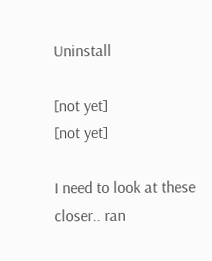Uninstall

[not yet]
[not yet]

I need to look at these closer.. ran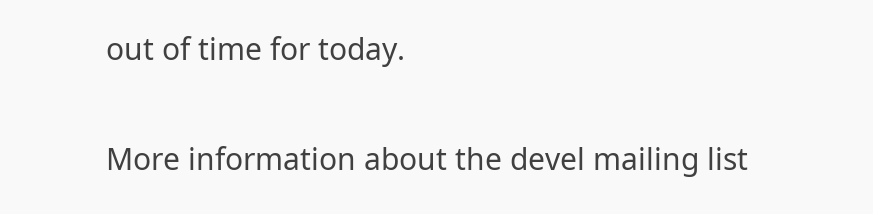out of time for today.


More information about the devel mailing list